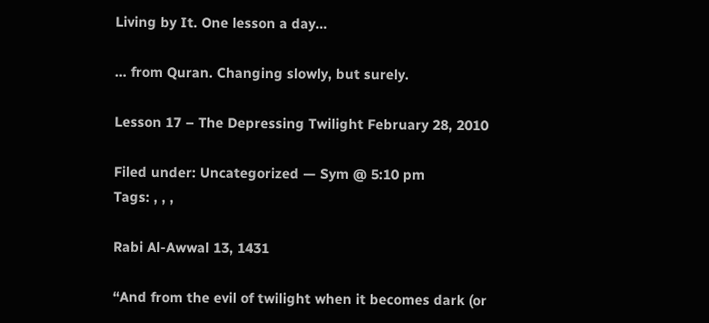Living by It. One lesson a day…

… from Quran. Changing slowly, but surely.

Lesson 17 – The Depressing Twilight February 28, 2010

Filed under: Uncategorized — Sym @ 5:10 pm
Tags: , , ,

Rabi Al-Awwal 13, 1431

“And from the evil of twilight when it becomes dark (or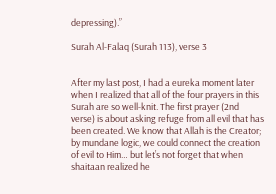depressing).”

Surah Al-Falaq (Surah 113), verse 3


After my last post, I had a eureka moment later when I realized that all of the four prayers in this Surah are so well-knit. The first prayer (2nd verse) is about asking refuge from all evil that has been created. We know that Allah is the Creator; by mundane logic, we could connect the creation of evil to Him… but let’s not forget that when shaitaan realized he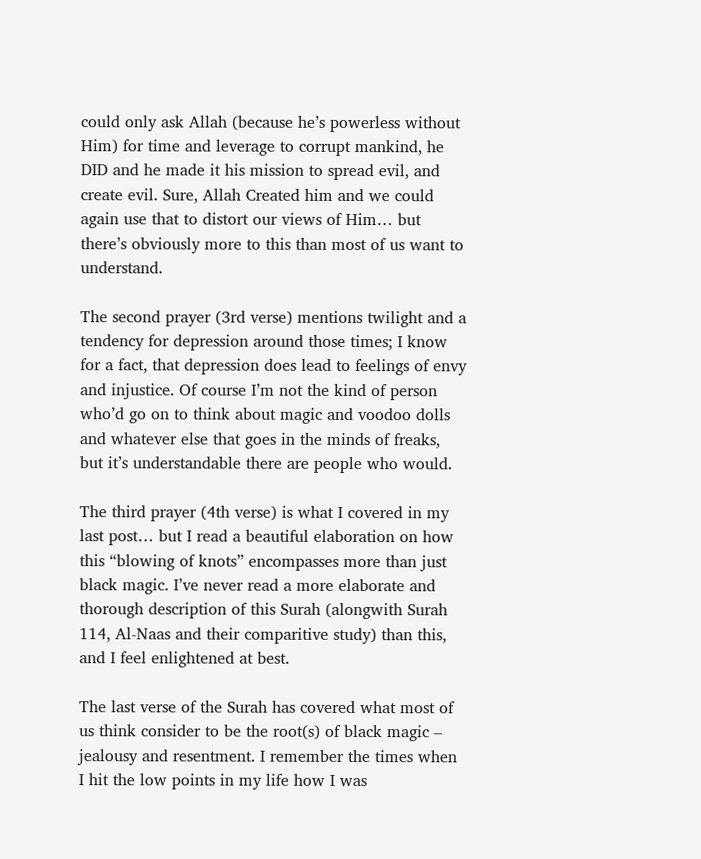could only ask Allah (because he’s powerless without Him) for time and leverage to corrupt mankind, he DID and he made it his mission to spread evil, and create evil. Sure, Allah Created him and we could again use that to distort our views of Him… but there’s obviously more to this than most of us want to understand.

The second prayer (3rd verse) mentions twilight and a tendency for depression around those times; I know for a fact, that depression does lead to feelings of envy and injustice. Of course I’m not the kind of person who’d go on to think about magic and voodoo dolls and whatever else that goes in the minds of freaks, but it’s understandable there are people who would.

The third prayer (4th verse) is what I covered in my last post… but I read a beautiful elaboration on how this “blowing of knots” encompasses more than just black magic. I’ve never read a more elaborate and thorough description of this Surah (alongwith Surah 114, Al-Naas and their comparitive study) than this, and I feel enlightened at best.

The last verse of the Surah has covered what most of us think consider to be the root(s) of black magic – jealousy and resentment. I remember the times when I hit the low points in my life how I was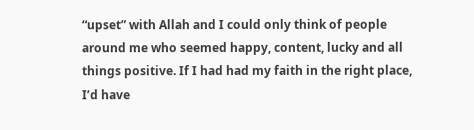“upset” with Allah and I could only think of people around me who seemed happy, content, lucky and all things positive. If I had had my faith in the right place, I’d have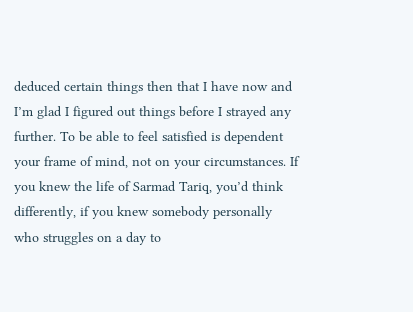deduced certain things then that I have now and I’m glad I figured out things before I strayed any further. To be able to feel satisfied is dependent your frame of mind, not on your circumstances. If you knew the life of Sarmad Tariq, you’d think differently, if you knew somebody personally who struggles on a day to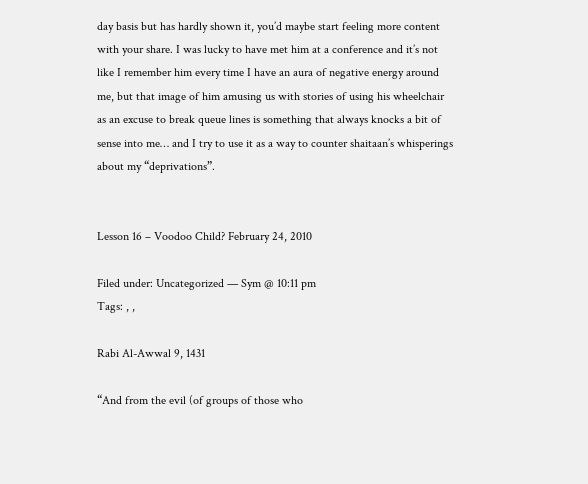day basis but has hardly shown it, you’d maybe start feeling more content with your share. I was lucky to have met him at a conference and it’s not like I remember him every time I have an aura of negative energy around me, but that image of him amusing us with stories of using his wheelchair as an excuse to break queue lines is something that always knocks a bit of sense into me… and I try to use it as a way to counter shaitaan’s whisperings about my “deprivations”.


Lesson 16 – Voodoo Child? February 24, 2010

Filed under: Uncategorized — Sym @ 10:11 pm
Tags: , ,

Rabi Al-Awwal 9, 1431

“And from the evil (of groups of those who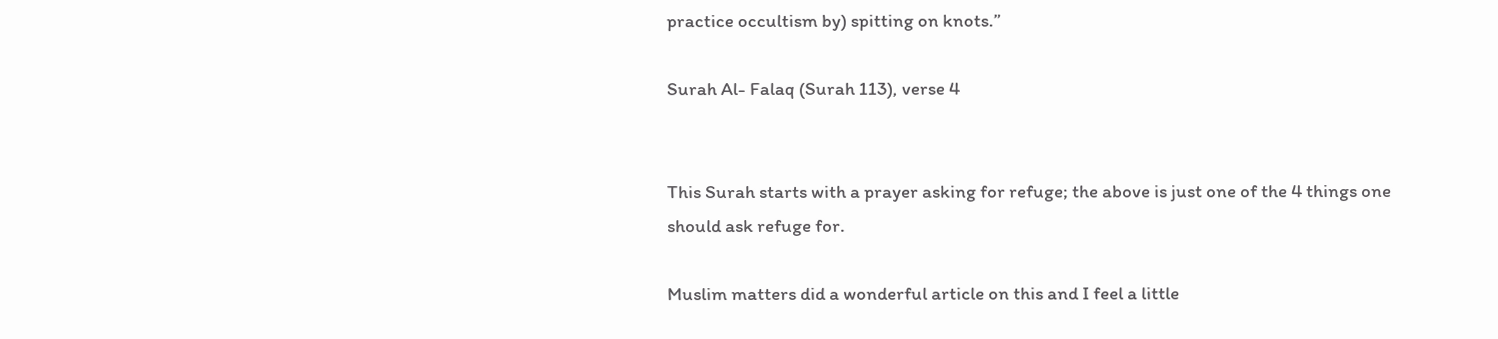practice occultism by) spitting on knots.”

Surah Al- Falaq (Surah 113), verse 4


This Surah starts with a prayer asking for refuge; the above is just one of the 4 things one should ask refuge for.

Muslim matters did a wonderful article on this and I feel a little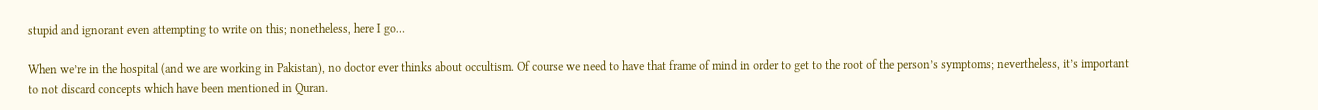stupid and ignorant even attempting to write on this; nonetheless, here I go…

When we’re in the hospital (and we are working in Pakistan), no doctor ever thinks about occultism. Of course we need to have that frame of mind in order to get to the root of the person’s symptoms; nevertheless, it’s important to not discard concepts which have been mentioned in Quran.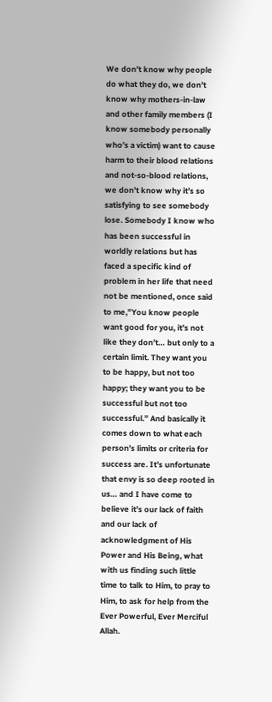We don’t know why people do what they do, we don’t know why mothers-in-law and other family members (I know somebody personally who’s a victim) want to cause harm to their blood relations and not-so-blood relations, we don’t know why it’s so satisfying to see somebody lose. Somebody I know who has been successful in worldly relations but has faced a specific kind of problem in her life that need not be mentioned, once said to me,”You know people want good for you, it’s not like they don’t… but only to a certain limit. They want you to be happy, but not too happy; they want you to be successful but not too successful.” And basically it comes down to what each person’s limits or criteria for success are. It’s unfortunate that envy is so deep rooted in us… and I have come to believe it’s our lack of faith and our lack of acknowledgment of His Power and His Being, what with us finding such little time to talk to Him, to pray to Him, to ask for help from the Ever Powerful, Ever Merciful Allah.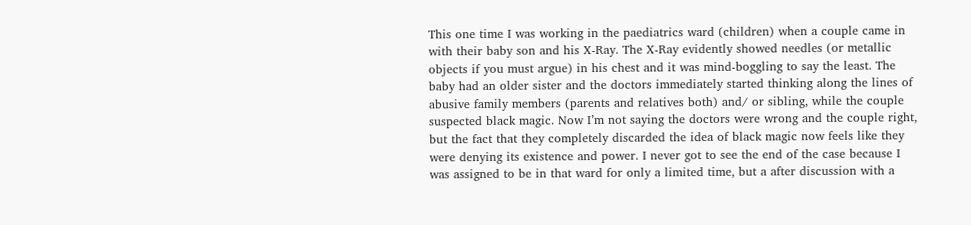This one time I was working in the paediatrics ward (children) when a couple came in with their baby son and his X-Ray. The X-Ray evidently showed needles (or metallic objects if you must argue) in his chest and it was mind-boggling to say the least. The baby had an older sister and the doctors immediately started thinking along the lines of abusive family members (parents and relatives both) and/ or sibling, while the couple suspected black magic. Now I’m not saying the doctors were wrong and the couple right, but the fact that they completely discarded the idea of black magic now feels like they were denying its existence and power. I never got to see the end of the case because I was assigned to be in that ward for only a limited time, but a after discussion with a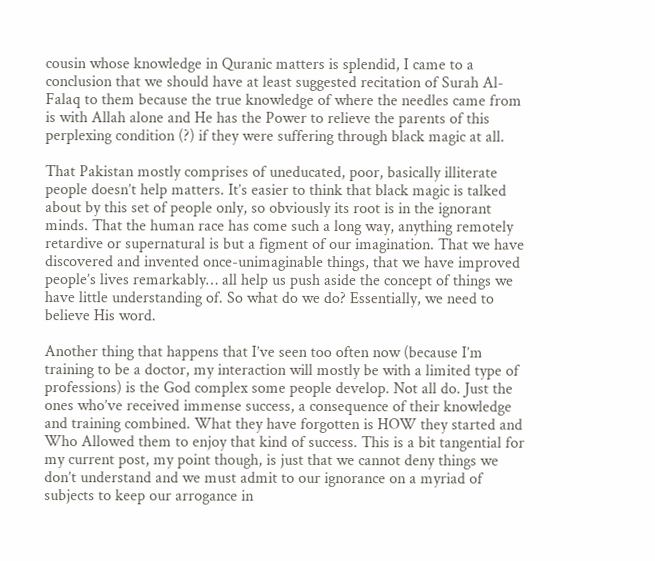cousin whose knowledge in Quranic matters is splendid, I came to a conclusion that we should have at least suggested recitation of Surah Al-Falaq to them because the true knowledge of where the needles came from is with Allah alone and He has the Power to relieve the parents of this perplexing condition (?) if they were suffering through black magic at all.

That Pakistan mostly comprises of uneducated, poor, basically illiterate people doesn’t help matters. It’s easier to think that black magic is talked about by this set of people only, so obviously its root is in the ignorant minds. That the human race has come such a long way, anything remotely retardive or supernatural is but a figment of our imagination. That we have discovered and invented once-unimaginable things, that we have improved people’s lives remarkably… all help us push aside the concept of things we have little understanding of. So what do we do? Essentially, we need to believe His word.

Another thing that happens that I’ve seen too often now (because I’m training to be a doctor, my interaction will mostly be with a limited type of professions) is the God complex some people develop. Not all do. Just the ones who’ve received immense success, a consequence of their knowledge and training combined. What they have forgotten is HOW they started and Who Allowed them to enjoy that kind of success. This is a bit tangential for my current post, my point though, is just that we cannot deny things we don’t understand and we must admit to our ignorance on a myriad of subjects to keep our arrogance in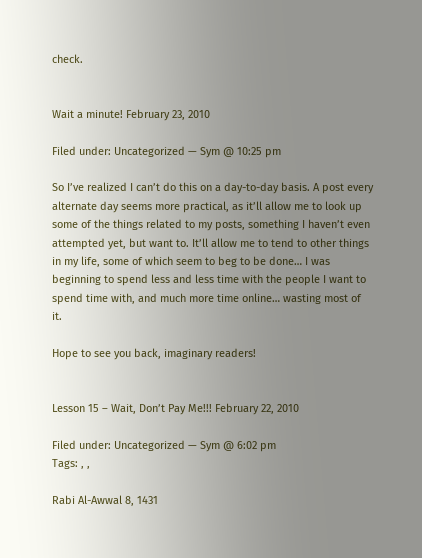check.


Wait a minute! February 23, 2010

Filed under: Uncategorized — Sym @ 10:25 pm

So I’ve realized I can’t do this on a day-to-day basis. A post every alternate day seems more practical, as it’ll allow me to look up some of the things related to my posts, something I haven’t even attempted yet, but want to. It’ll allow me to tend to other things in my life, some of which seem to beg to be done… I was beginning to spend less and less time with the people I want to spend time with, and much more time online… wasting most of it.

Hope to see you back, imaginary readers!


Lesson 15 – Wait, Don’t Pay Me!!! February 22, 2010

Filed under: Uncategorized — Sym @ 6:02 pm
Tags: , ,

Rabi Al-Awwal 8, 1431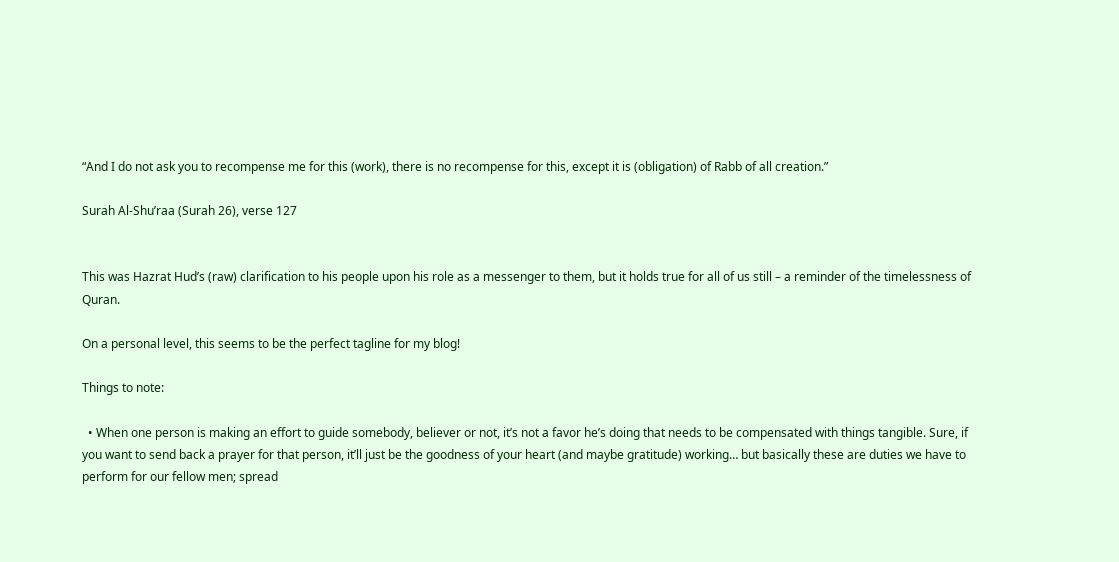“And I do not ask you to recompense me for this (work), there is no recompense for this, except it is (obligation) of Rabb of all creation.”

Surah Al-Shu’raa (Surah 26), verse 127


This was Hazrat Hud’s (raw) clarification to his people upon his role as a messenger to them, but it holds true for all of us still – a reminder of the timelessness of Quran.

On a personal level, this seems to be the perfect tagline for my blog!

Things to note:

  • When one person is making an effort to guide somebody, believer or not, it’s not a favor he’s doing that needs to be compensated with things tangible. Sure, if you want to send back a prayer for that person, it’ll just be the goodness of your heart (and maybe gratitude) working… but basically these are duties we have to perform for our fellow men; spread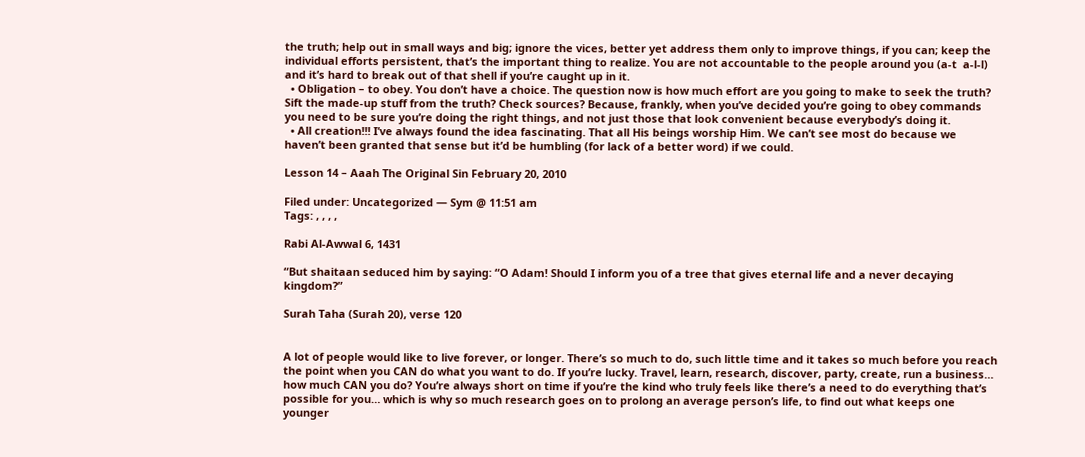the truth; help out in small ways and big; ignore the vices, better yet address them only to improve things, if you can; keep the individual efforts persistent, that’s the important thing to realize. You are not accountable to the people around you (a-t  a-l-l) and it’s hard to break out of that shell if you’re caught up in it.
  • Obligation – to obey. You don’t have a choice. The question now is how much effort are you going to make to seek the truth? Sift the made-up stuff from the truth? Check sources? Because, frankly, when you’ve decided you’re going to obey commands you need to be sure you’re doing the right things, and not just those that look convenient because everybody’s doing it.
  • All creation!!! I’ve always found the idea fascinating. That all His beings worship Him. We can’t see most do because we haven’t been granted that sense but it’d be humbling (for lack of a better word) if we could.

Lesson 14 – Aaah The Original Sin February 20, 2010

Filed under: Uncategorized — Sym @ 11:51 am
Tags: , , , ,

Rabi Al-Awwal 6, 1431

“But shaitaan seduced him by saying: “O Adam! Should I inform you of a tree that gives eternal life and a never decaying kingdom?”

Surah Taha (Surah 20), verse 120


A lot of people would like to live forever, or longer. There’s so much to do, such little time and it takes so much before you reach the point when you CAN do what you want to do. If you’re lucky. Travel, learn, research, discover, party, create, run a business… how much CAN you do? You’re always short on time if you’re the kind who truly feels like there’s a need to do everything that’s possible for you… which is why so much research goes on to prolong an average person’s life, to find out what keeps one younger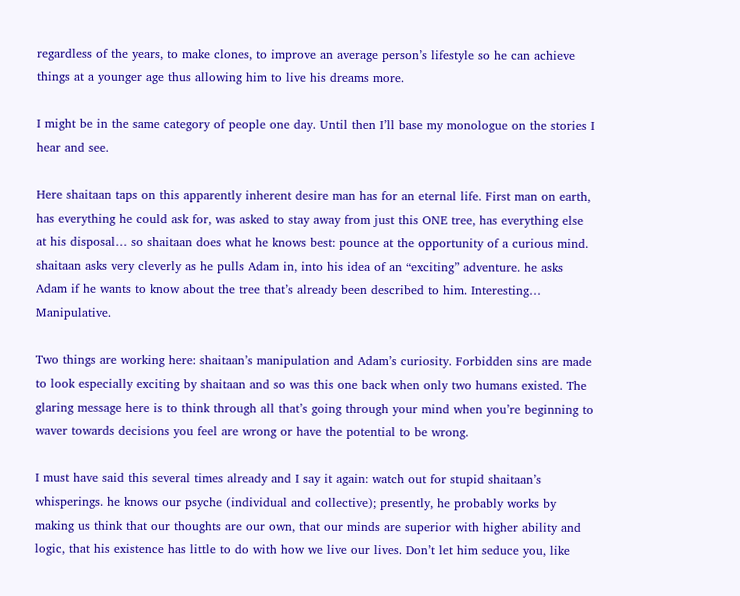regardless of the years, to make clones, to improve an average person’s lifestyle so he can achieve things at a younger age thus allowing him to live his dreams more.

I might be in the same category of people one day. Until then I’ll base my monologue on the stories I hear and see.

Here shaitaan taps on this apparently inherent desire man has for an eternal life. First man on earth, has everything he could ask for, was asked to stay away from just this ONE tree, has everything else at his disposal… so shaitaan does what he knows best: pounce at the opportunity of a curious mind. shaitaan asks very cleverly as he pulls Adam in, into his idea of an “exciting” adventure. he asks Adam if he wants to know about the tree that’s already been described to him. Interesting… Manipulative.

Two things are working here: shaitaan’s manipulation and Adam’s curiosity. Forbidden sins are made to look especially exciting by shaitaan and so was this one back when only two humans existed. The glaring message here is to think through all that’s going through your mind when you’re beginning to waver towards decisions you feel are wrong or have the potential to be wrong.

I must have said this several times already and I say it again: watch out for stupid shaitaan’s whisperings. he knows our psyche (individual and collective); presently, he probably works by making us think that our thoughts are our own, that our minds are superior with higher ability and logic, that his existence has little to do with how we live our lives. Don’t let him seduce you, like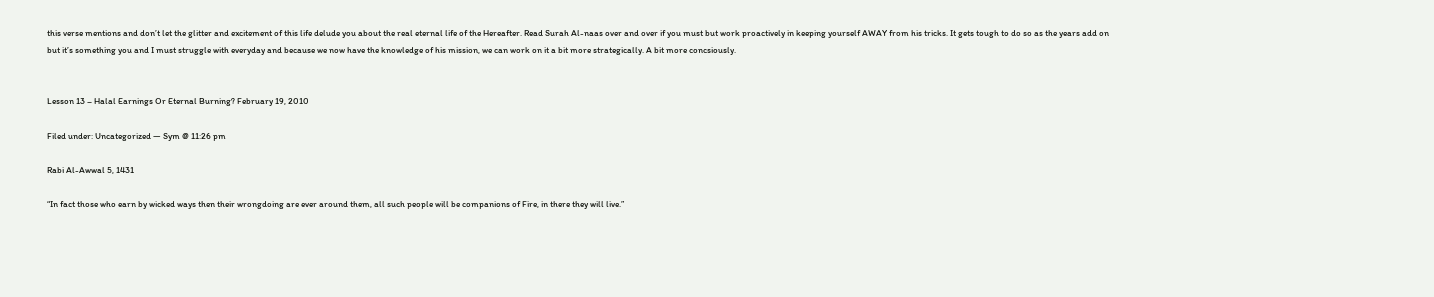this verse mentions and don’t let the glitter and excitement of this life delude you about the real eternal life of the Hereafter. Read Surah Al-naas over and over if you must but work proactively in keeping yourself AWAY from his tricks. It gets tough to do so as the years add on but it’s something you and I must struggle with everyday and because we now have the knowledge of his mission, we can work on it a bit more strategically. A bit more concsiously.


Lesson 13 – Halal Earnings Or Eternal Burning? February 19, 2010

Filed under: Uncategorized — Sym @ 11:26 pm

Rabi Al-Awwal 5, 1431

“In fact those who earn by wicked ways then their wrongdoing are ever around them, all such people will be companions of Fire, in there they will live.”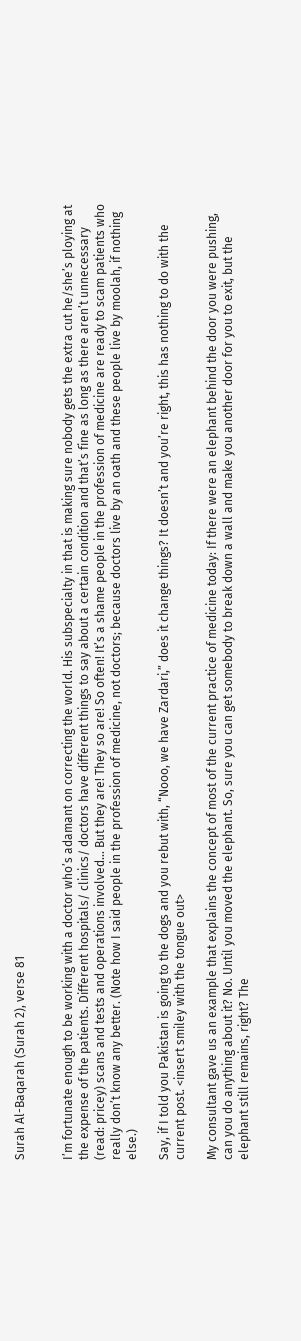Surah Al-Baqarah (Surah 2), verse 81


I’m fortunate enough to be working with a doctor who’s adamant on correcting the world. His subspecialty in that is making sure nobody gets the extra cut he/she’s ploying at the expense of the patients. Different hospitals/ clinics/ doctors have different things to say about a certain condition and that’s fine as long as there aren’t unnecessary (read: pricey) scans and tests and operations involved… But they are! They so are! So often! It’s a shame people in the profession of medicine are ready to scam patients who really don’t know any better. (Note how I said people in the profession of medicine, not doctors; because doctors live by an oath and these people live by moolah, if nothing else.)

Say, if I told you Pakistan is going to the dogs and you rebut with, “Nooo, we have Zardari,” does it change things? It doesn’t and you’re right, this has nothing to do with the current post. <insert smiley with the tongue out>

My consultant gave us an example that explains the concept of most of the current practice of medicine today: If there were an elephant behind the door you were pushing, can you do anything about it? No. Until you moved the elephant. So, sure you can get somebody to break down a wall and make you another door for you to exit, but the elephant still remains, right? The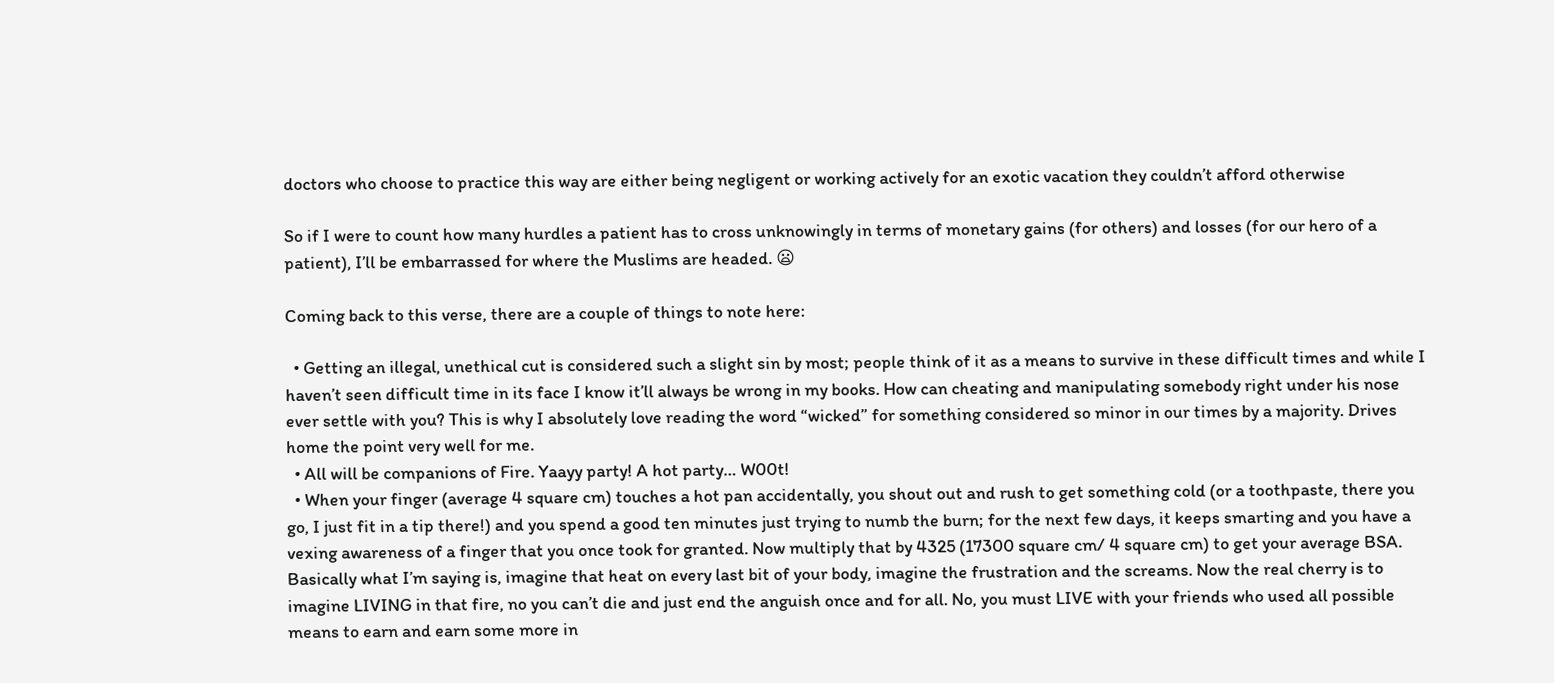doctors who choose to practice this way are either being negligent or working actively for an exotic vacation they couldn’t afford otherwise

So if I were to count how many hurdles a patient has to cross unknowingly in terms of monetary gains (for others) and losses (for our hero of a patient), I’ll be embarrassed for where the Muslims are headed. 😦

Coming back to this verse, there are a couple of things to note here:

  • Getting an illegal, unethical cut is considered such a slight sin by most; people think of it as a means to survive in these difficult times and while I haven’t seen difficult time in its face I know it’ll always be wrong in my books. How can cheating and manipulating somebody right under his nose ever settle with you? This is why I absolutely love reading the word “wicked” for something considered so minor in our times by a majority. Drives home the point very well for me.
  • All will be companions of Fire. Yaayy party! A hot party… W00t!
  • When your finger (average 4 square cm) touches a hot pan accidentally, you shout out and rush to get something cold (or a toothpaste, there you go, I just fit in a tip there!) and you spend a good ten minutes just trying to numb the burn; for the next few days, it keeps smarting and you have a vexing awareness of a finger that you once took for granted. Now multiply that by 4325 (17300 square cm/ 4 square cm) to get your average BSA. Basically what I’m saying is, imagine that heat on every last bit of your body, imagine the frustration and the screams. Now the real cherry is to imagine LIVING in that fire, no you can’t die and just end the anguish once and for all. No, you must LIVE with your friends who used all possible means to earn and earn some more in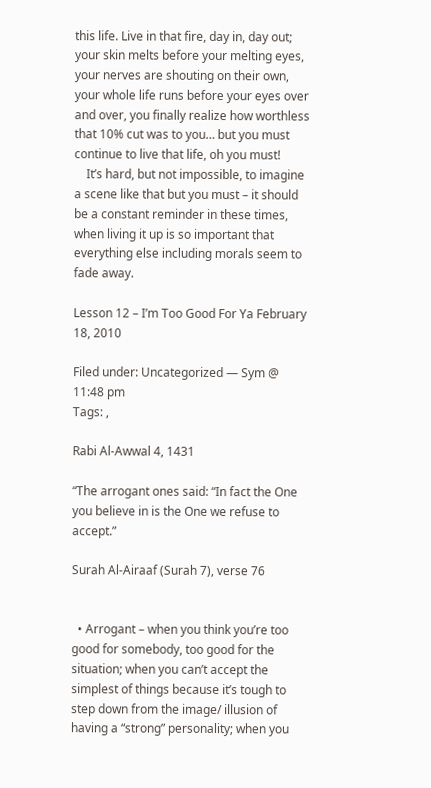this life. Live in that fire, day in, day out; your skin melts before your melting eyes, your nerves are shouting on their own, your whole life runs before your eyes over and over, you finally realize how worthless that 10% cut was to you… but you must continue to live that life, oh you must!
    It’s hard, but not impossible, to imagine a scene like that but you must – it should be a constant reminder in these times, when living it up is so important that everything else including morals seem to fade away.

Lesson 12 – I’m Too Good For Ya February 18, 2010

Filed under: Uncategorized — Sym @ 11:48 pm
Tags: ,

Rabi Al-Awwal 4, 1431

“The arrogant ones said: “In fact the One you believe in is the One we refuse to accept.”

Surah Al-Airaaf (Surah 7), verse 76


  • Arrogant – when you think you’re too good for somebody, too good for the situation; when you can’t accept the simplest of things because it’s tough to step down from the image/ illusion of having a “strong” personality; when you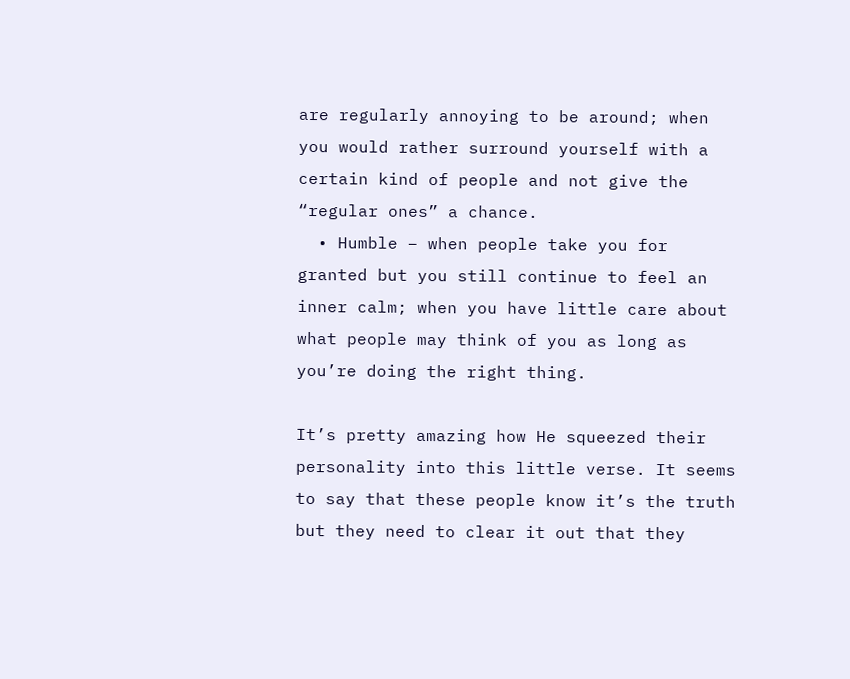are regularly annoying to be around; when you would rather surround yourself with a certain kind of people and not give the “regular ones” a chance.
  • Humble – when people take you for granted but you still continue to feel an inner calm; when you have little care about what people may think of you as long as you’re doing the right thing.

It’s pretty amazing how He squeezed their personality into this little verse. It seems to say that these people know it’s the truth but they need to clear it out that they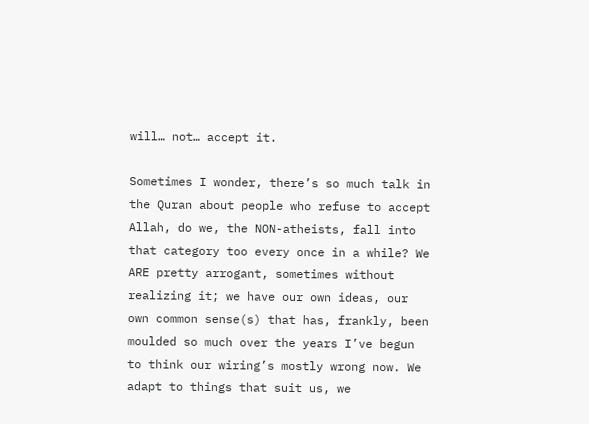will… not… accept it.

Sometimes I wonder, there’s so much talk in the Quran about people who refuse to accept Allah, do we, the NON-atheists, fall into that category too every once in a while? We ARE pretty arrogant, sometimes without realizing it; we have our own ideas, our own common sense(s) that has, frankly, been moulded so much over the years I’ve begun to think our wiring’s mostly wrong now. We adapt to things that suit us, we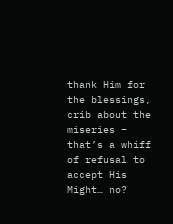thank Him for the blessings, crib about the miseries – that’s a whiff of refusal to accept His Might… no?